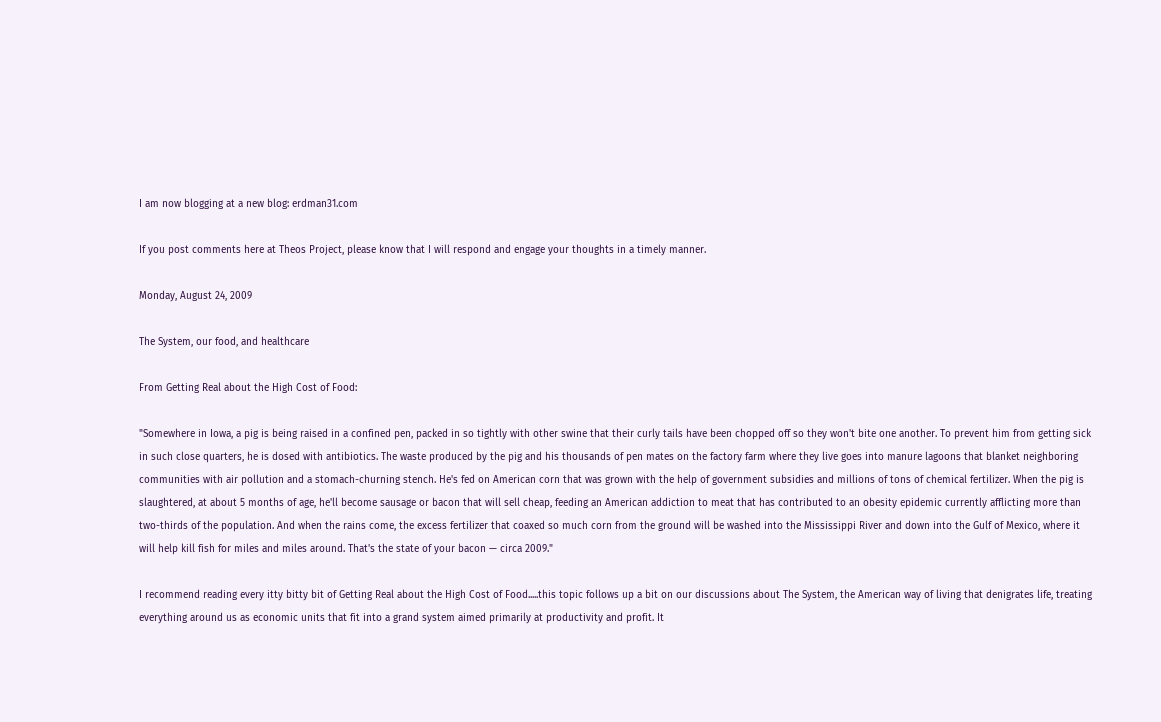I am now blogging at a new blog: erdman31.com

If you post comments here at Theos Project, please know that I will respond and engage your thoughts in a timely manner.

Monday, August 24, 2009

The System, our food, and healthcare

From Getting Real about the High Cost of Food:

"Somewhere in Iowa, a pig is being raised in a confined pen, packed in so tightly with other swine that their curly tails have been chopped off so they won't bite one another. To prevent him from getting sick in such close quarters, he is dosed with antibiotics. The waste produced by the pig and his thousands of pen mates on the factory farm where they live goes into manure lagoons that blanket neighboring communities with air pollution and a stomach-churning stench. He's fed on American corn that was grown with the help of government subsidies and millions of tons of chemical fertilizer. When the pig is slaughtered, at about 5 months of age, he'll become sausage or bacon that will sell cheap, feeding an American addiction to meat that has contributed to an obesity epidemic currently afflicting more than two-thirds of the population. And when the rains come, the excess fertilizer that coaxed so much corn from the ground will be washed into the Mississippi River and down into the Gulf of Mexico, where it will help kill fish for miles and miles around. That's the state of your bacon — circa 2009."

I recommend reading every itty bitty bit of Getting Real about the High Cost of Food.....this topic follows up a bit on our discussions about The System, the American way of living that denigrates life, treating everything around us as economic units that fit into a grand system aimed primarily at productivity and profit. It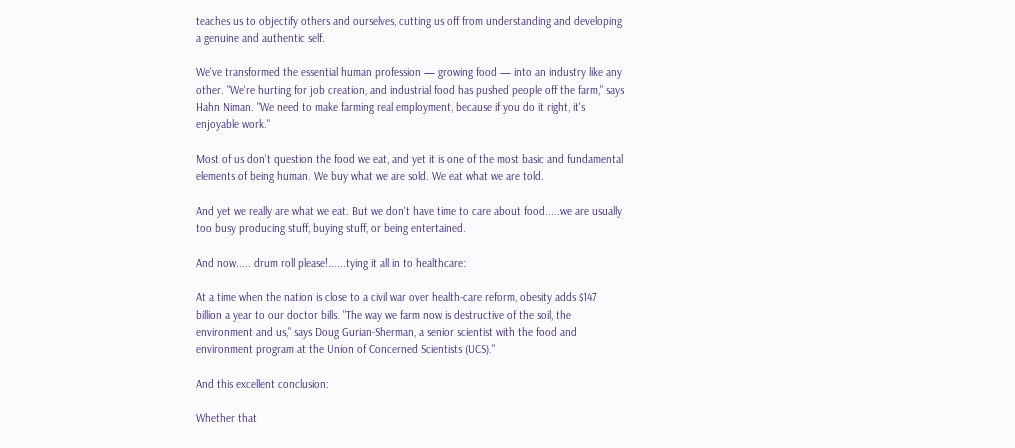teaches us to objectify others and ourselves, cutting us off from understanding and developing a genuine and authentic self.

We've transformed the essential human profession — growing food — into an industry like any other. "We're hurting for job creation, and industrial food has pushed people off the farm," says Hahn Niman. "We need to make farming real employment, because if you do it right, it's enjoyable work."

Most of us don't question the food we eat, and yet it is one of the most basic and fundamental elements of being human. We buy what we are sold. We eat what we are told.

And yet we really are what we eat. But we don't have time to care about food.....we are usually too busy producing stuff, buying stuff, or being entertained.

And now..... drum roll please!......tying it all in to healthcare:

At a time when the nation is close to a civil war over health-care reform, obesity adds $147 billion a year to our doctor bills. "The way we farm now is destructive of the soil, the environment and us," says Doug Gurian-Sherman, a senior scientist with the food and environment program at the Union of Concerned Scientists (UCS)."

And this excellent conclusion:

Whether that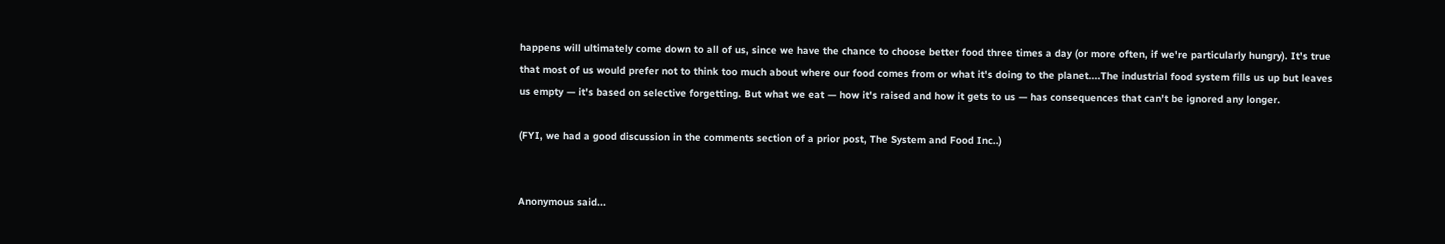happens will ultimately come down to all of us, since we have the chance to choose better food three times a day (or more often, if we're particularly hungry). It's true that most of us would prefer not to think too much about where our food comes from or what it's doing to the planet....The industrial food system fills us up but leaves us empty — it's based on selective forgetting. But what we eat — how it's raised and how it gets to us — has consequences that can't be ignored any longer.

(FYI, we had a good discussion in the comments section of a prior post, The System and Food Inc..)


Anonymous said...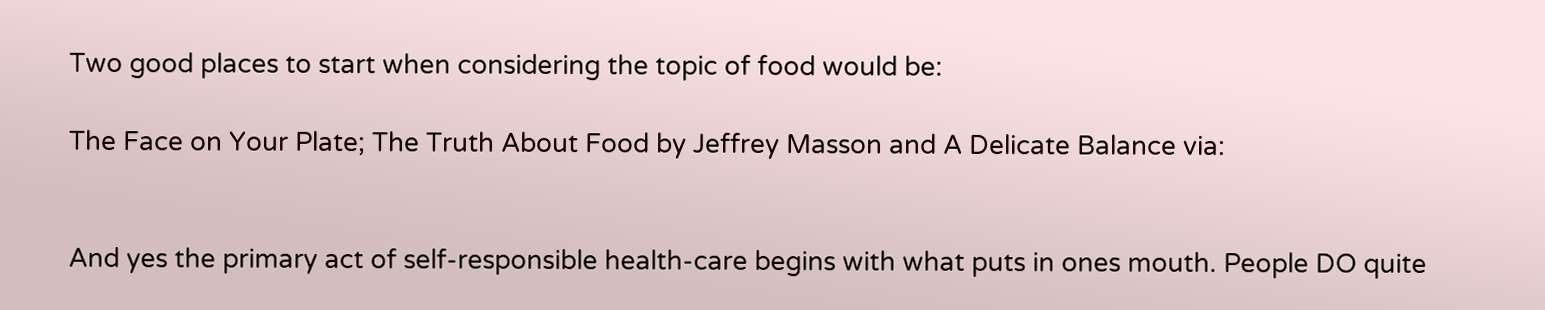Two good places to start when considering the topic of food would be:

The Face on Your Plate; The Truth About Food by Jeffrey Masson and A Delicate Balance via:


And yes the primary act of self-responsible health-care begins with what puts in ones mouth. People DO quite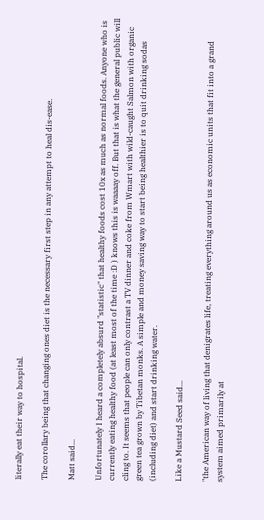literally eat their way to hospital.

The corollary being that changing ones diet is the necessary first step in any attempt to heal dis-ease.

Matt said...

Unfortunately I heard a completely absurd "statistic" that healthy foods cost 10x as much as normal foods. Anyone who is currently eating healthy food (at least most of the time :D ) knows this is waaaay off. But that is what the general public will cling to. It seems that people can only contrast a TV dinner and coke from Wmart with wild-caught Salmon with organic green tea grown by Tibetan monks. A simple and money saving way to start being healthier is to quit drinking sodas (including diet) and start drinking water.

Like a Mustard Seed said...

"the American way of living that denigrates life, treating everything around us as economic units that fit into a grand system aimed primarily at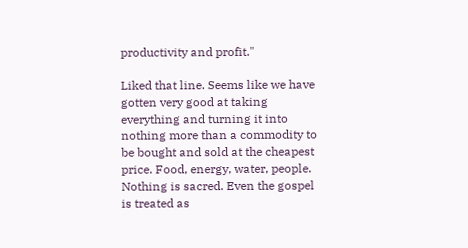productivity and profit."

Liked that line. Seems like we have gotten very good at taking everything and turning it into nothing more than a commodity to be bought and sold at the cheapest price. Food, energy, water, people. Nothing is sacred. Even the gospel is treated as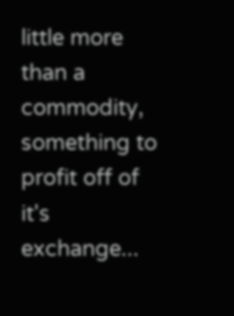little more than a commodity, something to profit off of it's exchange...